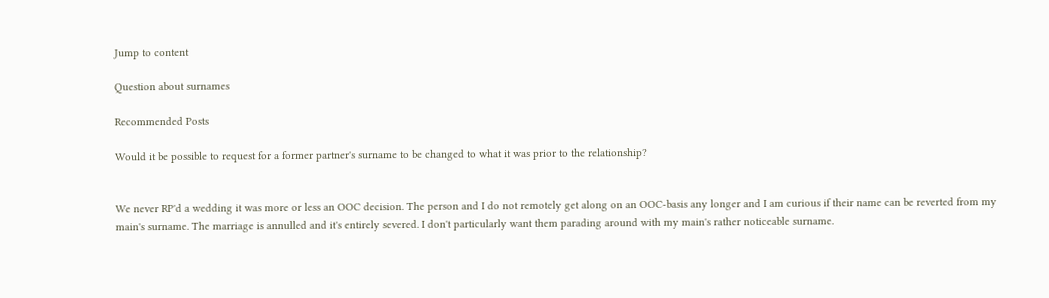Jump to content

Question about surnames

Recommended Posts

Would it be possible to request for a former partner's surname to be changed to what it was prior to the relationship?


We never RP'd a wedding it was more or less an OOC decision. The person and I do not remotely get along on an OOC-basis any longer and I am curious if their name can be reverted from my main's surname. The marriage is annulled and it's entirely severed. I don't particularly want them parading around with my main's rather noticeable surname.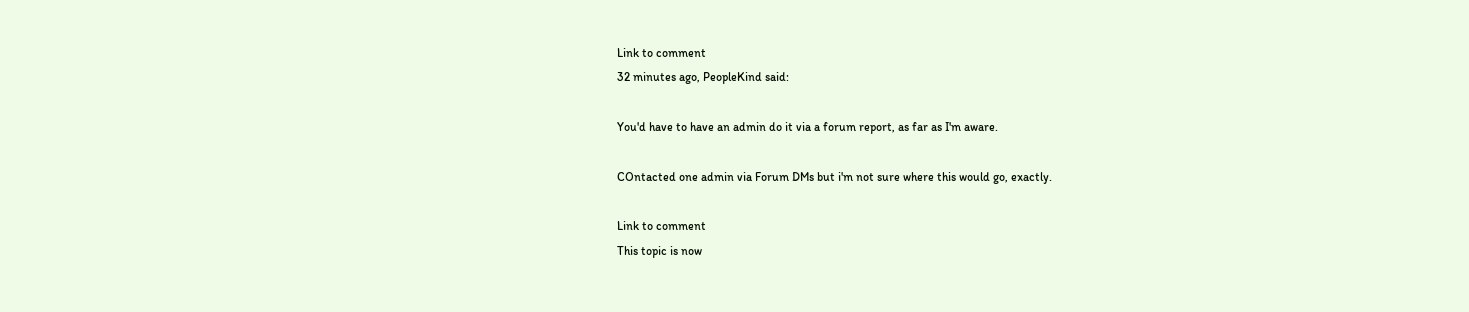Link to comment
32 minutes ago, PeopleKind said:

You'd have to have an admin do it via a forum report, as far as I'm aware.

COntacted one admin via Forum DMs but i'm not sure where this would go, exactly.

Link to comment
This topic is now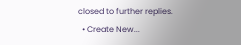closed to further replies.
  • Create New...